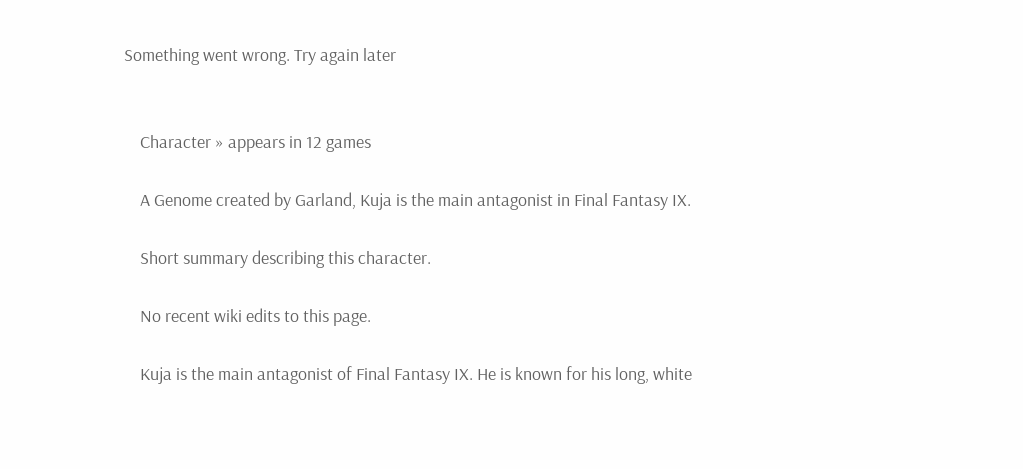Something went wrong. Try again later


    Character » appears in 12 games

    A Genome created by Garland, Kuja is the main antagonist in Final Fantasy IX.

    Short summary describing this character.

    No recent wiki edits to this page.

    Kuja is the main antagonist of Final Fantasy IX. He is known for his long, white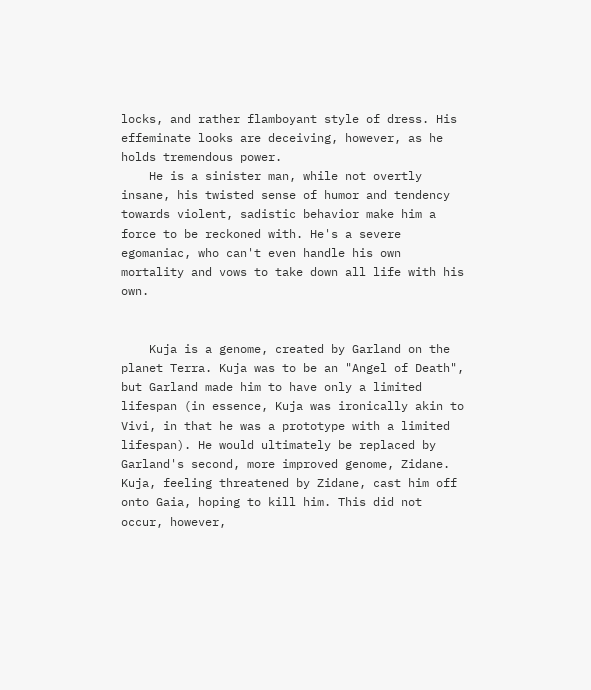locks, and rather flamboyant style of dress. His effeminate looks are deceiving, however, as he holds tremendous power.
    He is a sinister man, while not overtly insane, his twisted sense of humor and tendency towards violent, sadistic behavior make him a force to be reckoned with. He's a severe egomaniac, who can't even handle his own mortality and vows to take down all life with his own.


    Kuja is a genome, created by Garland on the planet Terra. Kuja was to be an "Angel of Death", but Garland made him to have only a limited lifespan (in essence, Kuja was ironically akin to Vivi, in that he was a prototype with a limited lifespan). He would ultimately be replaced by Garland's second, more improved genome, Zidane. Kuja, feeling threatened by Zidane, cast him off onto Gaia, hoping to kill him. This did not occur, however,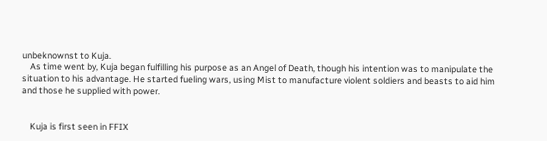unbeknownst to Kuja.
    As time went by, Kuja began fulfilling his purpose as an Angel of Death, though his intention was to manipulate the situation to his advantage. He started fueling wars, using Mist to manufacture violent soldiers and beasts to aid him and those he supplied with power.


    Kuja is first seen in FFIX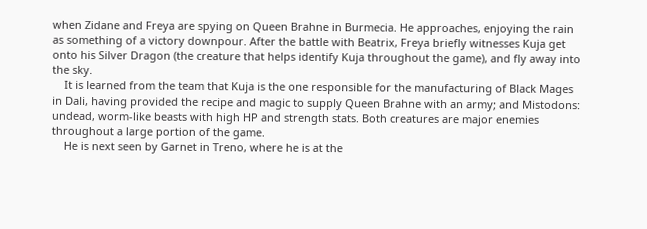when Zidane and Freya are spying on Queen Brahne in Burmecia. He approaches, enjoying the rain as something of a victory downpour. After the battle with Beatrix, Freya briefly witnesses Kuja get onto his Silver Dragon (the creature that helps identify Kuja throughout the game), and fly away into the sky.
    It is learned from the team that Kuja is the one responsible for the manufacturing of Black Mages in Dali, having provided the recipe and magic to supply Queen Brahne with an army; and Mistodons: undead, worm-like beasts with high HP and strength stats. Both creatures are major enemies throughout a large portion of the game.
    He is next seen by Garnet in Treno, where he is at the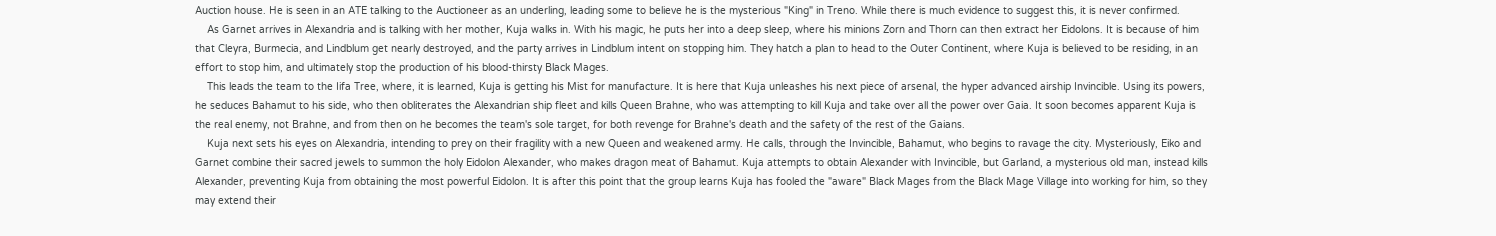Auction house. He is seen in an ATE talking to the Auctioneer as an underling, leading some to believe he is the mysterious "King" in Treno. While there is much evidence to suggest this, it is never confirmed.
    As Garnet arrives in Alexandria and is talking with her mother, Kuja walks in. With his magic, he puts her into a deep sleep, where his minions Zorn and Thorn can then extract her Eidolons. It is because of him that Cleyra, Burmecia, and Lindblum get nearly destroyed, and the party arrives in Lindblum intent on stopping him. They hatch a plan to head to the Outer Continent, where Kuja is believed to be residing, in an effort to stop him, and ultimately stop the production of his blood-thirsty Black Mages.
    This leads the team to the Iifa Tree, where, it is learned, Kuja is getting his Mist for manufacture. It is here that Kuja unleashes his next piece of arsenal, the hyper advanced airship Invincible. Using its powers, he seduces Bahamut to his side, who then obliterates the Alexandrian ship fleet and kills Queen Brahne, who was attempting to kill Kuja and take over all the power over Gaia. It soon becomes apparent Kuja is the real enemy, not Brahne, and from then on he becomes the team's sole target, for both revenge for Brahne's death and the safety of the rest of the Gaians.
    Kuja next sets his eyes on Alexandria, intending to prey on their fragility with a new Queen and weakened army. He calls, through the Invincible, Bahamut, who begins to ravage the city. Mysteriously, Eiko and Garnet combine their sacred jewels to summon the holy Eidolon Alexander, who makes dragon meat of Bahamut. Kuja attempts to obtain Alexander with Invincible, but Garland, a mysterious old man, instead kills Alexander, preventing Kuja from obtaining the most powerful Eidolon. It is after this point that the group learns Kuja has fooled the "aware" Black Mages from the Black Mage Village into working for him, so they may extend their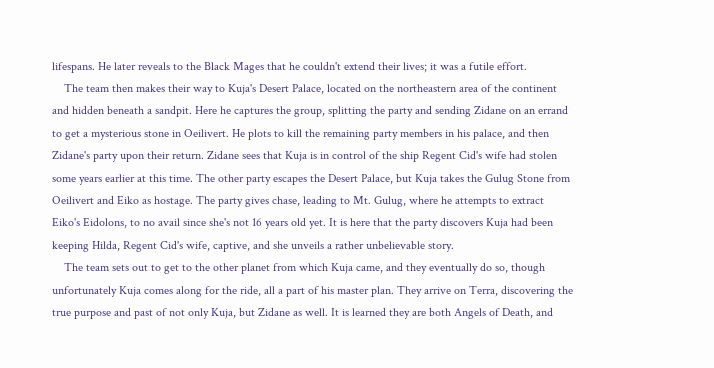lifespans. He later reveals to the Black Mages that he couldn't extend their lives; it was a futile effort.
    The team then makes their way to Kuja's Desert Palace, located on the northeastern area of the continent and hidden beneath a sandpit. Here he captures the group, splitting the party and sending Zidane on an errand to get a mysterious stone in Oeilivert. He plots to kill the remaining party members in his palace, and then Zidane's party upon their return. Zidane sees that Kuja is in control of the ship Regent Cid's wife had stolen some years earlier at this time. The other party escapes the Desert Palace, but Kuja takes the Gulug Stone from Oeilivert and Eiko as hostage. The party gives chase, leading to Mt. Gulug, where he attempts to extract Eiko's Eidolons, to no avail since she's not 16 years old yet. It is here that the party discovers Kuja had been keeping Hilda, Regent Cid's wife, captive, and she unveils a rather unbelievable story.
    The team sets out to get to the other planet from which Kuja came, and they eventually do so, though unfortunately Kuja comes along for the ride, all a part of his master plan. They arrive on Terra, discovering the true purpose and past of not only Kuja, but Zidane as well. It is learned they are both Angels of Death, and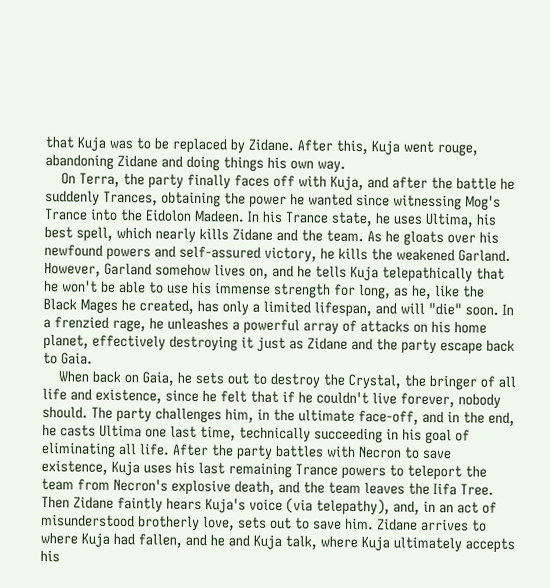that Kuja was to be replaced by Zidane. After this, Kuja went rouge, abandoning Zidane and doing things his own way.
    On Terra, the party finally faces off with Kuja, and after the battle he suddenly Trances, obtaining the power he wanted since witnessing Mog's Trance into the Eidolon Madeen. In his Trance state, he uses Ultima, his best spell, which nearly kills Zidane and the team. As he gloats over his newfound powers and self-assured victory, he kills the weakened Garland. However, Garland somehow lives on, and he tells Kuja telepathically that he won't be able to use his immense strength for long, as he, like the Black Mages he created, has only a limited lifespan, and will "die" soon. In a frenzied rage, he unleashes a powerful array of attacks on his home planet, effectively destroying it just as Zidane and the party escape back to Gaia.
    When back on Gaia, he sets out to destroy the Crystal, the bringer of all life and existence, since he felt that if he couldn't live forever, nobody should. The party challenges him, in the ultimate face-off, and in the end, he casts Ultima one last time, technically succeeding in his goal of eliminating all life. After the party battles with Necron to save existence, Kuja uses his last remaining Trance powers to teleport the team from Necron's explosive death, and the team leaves the Iifa Tree. Then Zidane faintly hears Kuja's voice (via telepathy), and, in an act of misunderstood brotherly love, sets out to save him. Zidane arrives to where Kuja had fallen, and he and Kuja talk, where Kuja ultimately accepts his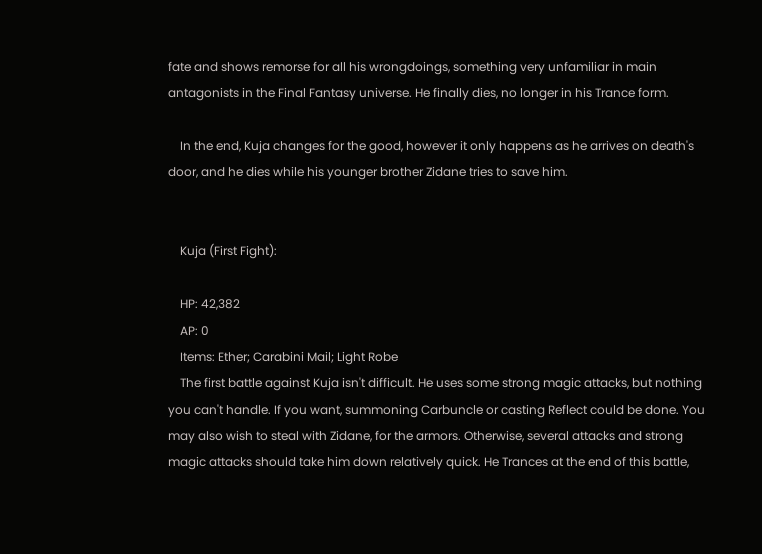fate and shows remorse for all his wrongdoings, something very unfamiliar in main antagonists in the Final Fantasy universe. He finally dies, no longer in his Trance form.

    In the end, Kuja changes for the good, however it only happens as he arrives on death's door, and he dies while his younger brother Zidane tries to save him.


    Kuja (First Fight):

    HP: 42,382
    AP: 0
    Items: Ether; Carabini Mail; Light Robe
    The first battle against Kuja isn't difficult. He uses some strong magic attacks, but nothing you can't handle. If you want, summoning Carbuncle or casting Reflect could be done. You may also wish to steal with Zidane, for the armors. Otherwise, several attacks and strong magic attacks should take him down relatively quick. He Trances at the end of this battle,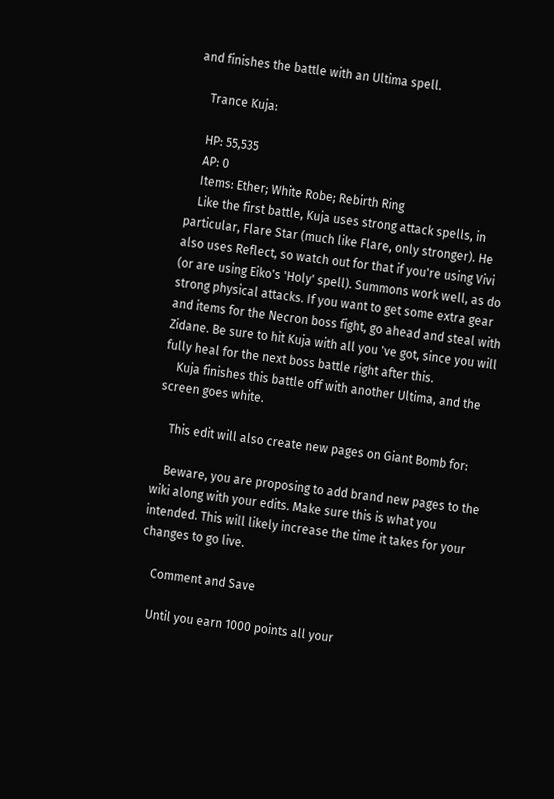and finishes the battle with an Ultima spell.

    Trance Kuja:

    HP: 55,535
    AP: 0
    Items: Ether; White Robe; Rebirth Ring
    Like the first battle, Kuja uses strong attack spells, in particular, Flare Star (much like Flare, only stronger). He also uses Reflect, so watch out for that if you're using Vivi (or are using Eiko's 'Holy' spell). Summons work well, as do strong physical attacks. If you want to get some extra gear and items for the Necron boss fight, go ahead and steal with Zidane. Be sure to hit Kuja with all you 've got, since you will fully heal for the next boss battle right after this.
    Kuja finishes this battle off with another Ultima, and the screen goes white.

    This edit will also create new pages on Giant Bomb for:

    Beware, you are proposing to add brand new pages to the wiki along with your edits. Make sure this is what you intended. This will likely increase the time it takes for your changes to go live.

    Comment and Save

    Until you earn 1000 points all your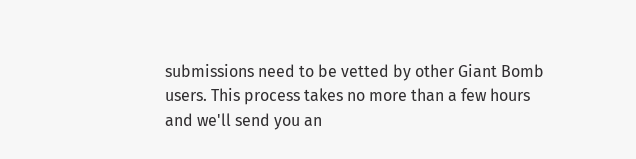submissions need to be vetted by other Giant Bomb users. This process takes no more than a few hours and we'll send you an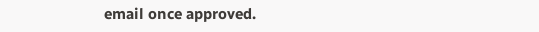email once approved.